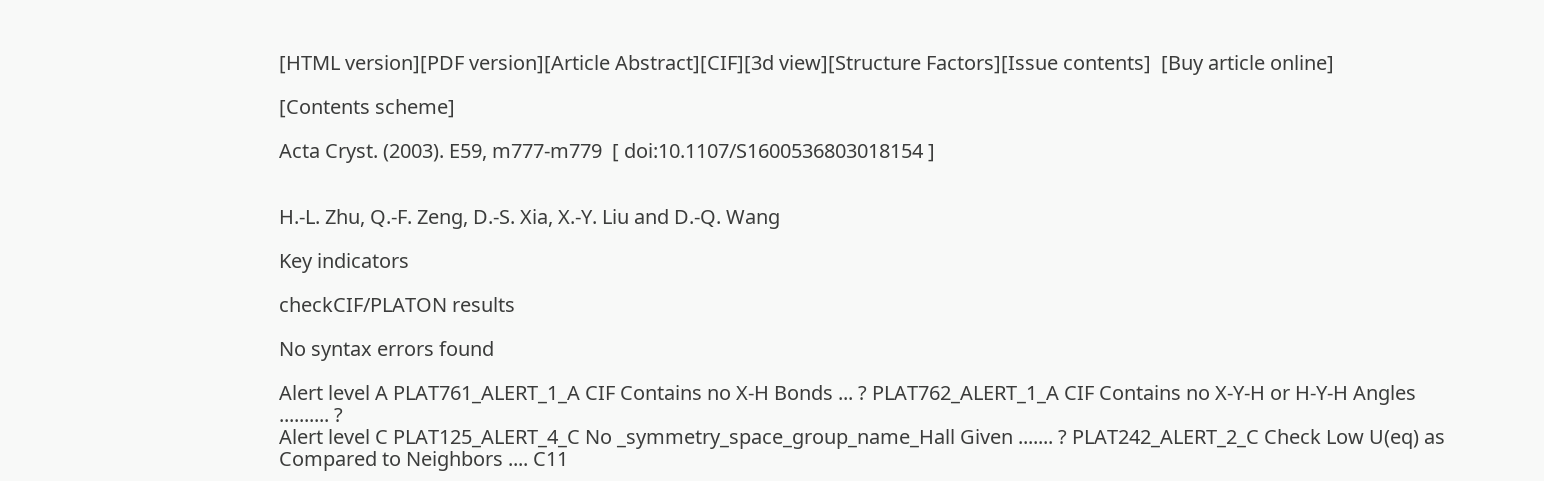[HTML version][PDF version][Article Abstract][CIF][3d view][Structure Factors][Issue contents]  [Buy article online]

[Contents scheme]

Acta Cryst. (2003). E59, m777-m779  [ doi:10.1107/S1600536803018154 ]


H.-L. Zhu, Q.-F. Zeng, D.-S. Xia, X.-Y. Liu and D.-Q. Wang

Key indicators

checkCIF/PLATON results

No syntax errors found

Alert level A PLAT761_ALERT_1_A CIF Contains no X-H Bonds ... ? PLAT762_ALERT_1_A CIF Contains no X-Y-H or H-Y-H Angles .......... ?
Alert level C PLAT125_ALERT_4_C No _symmetry_space_group_name_Hall Given ....... ? PLAT242_ALERT_2_C Check Low U(eq) as Compared to Neighbors .... C11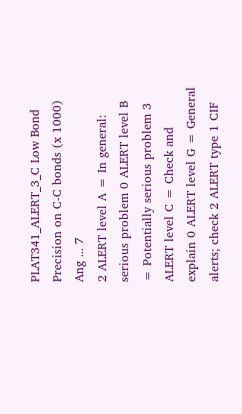PLAT341_ALERT_3_C Low Bond Precision on C-C bonds (x 1000) Ang ... 7
2 ALERT level A = In general: serious problem 0 ALERT level B = Potentially serious problem 3 ALERT level C = Check and explain 0 ALERT level G = General alerts; check 2 ALERT type 1 CIF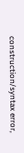construction/syntax error,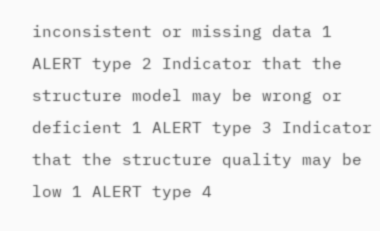inconsistent or missing data 1 ALERT type 2 Indicator that the structure model may be wrong or deficient 1 ALERT type 3 Indicator that the structure quality may be low 1 ALERT type 4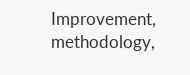Improvement, methodology,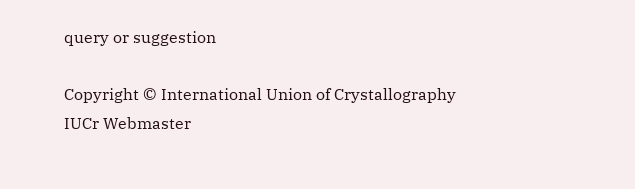query or suggestion

Copyright © International Union of Crystallography
IUCr Webmaster